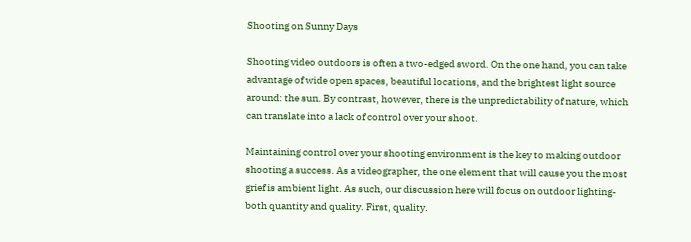Shooting on Sunny Days

Shooting video outdoors is often a two-edged sword. On the one hand, you can take advantage of wide open spaces, beautiful locations, and the brightest light source around: the sun. By contrast, however, there is the unpredictability of nature, which can translate into a lack of control over your shoot.

Maintaining control over your shooting environment is the key to making outdoor shooting a success. As a videographer, the one element that will cause you the most grief is ambient light. As such, our discussion here will focus on outdoor lighting-both quantity and quality. First, quality.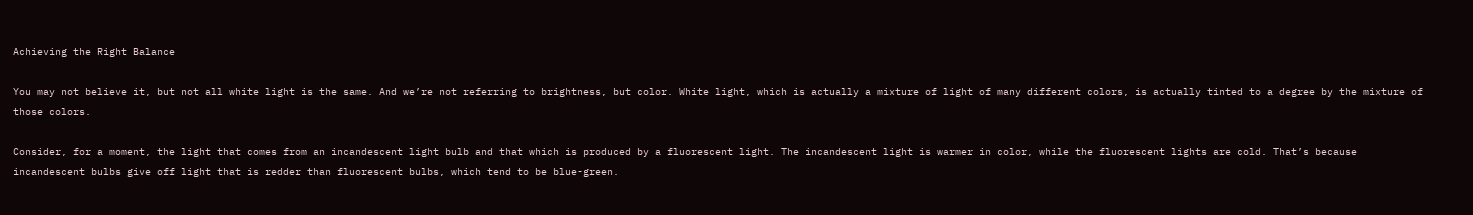Achieving the Right Balance

You may not believe it, but not all white light is the same. And we’re not referring to brightness, but color. White light, which is actually a mixture of light of many different colors, is actually tinted to a degree by the mixture of those colors.

Consider, for a moment, the light that comes from an incandescent light bulb and that which is produced by a fluorescent light. The incandescent light is warmer in color, while the fluorescent lights are cold. That’s because incandescent bulbs give off light that is redder than fluorescent bulbs, which tend to be blue-green.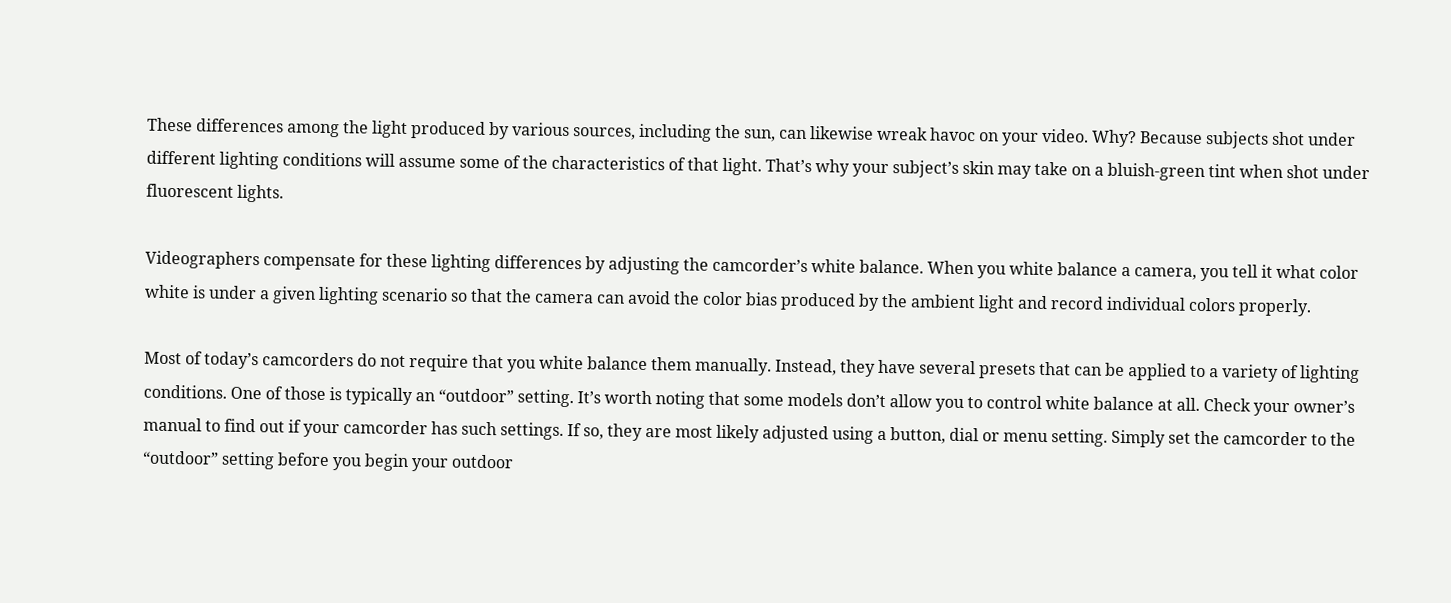These differences among the light produced by various sources, including the sun, can likewise wreak havoc on your video. Why? Because subjects shot under different lighting conditions will assume some of the characteristics of that light. That’s why your subject’s skin may take on a bluish-green tint when shot under fluorescent lights.

Videographers compensate for these lighting differences by adjusting the camcorder’s white balance. When you white balance a camera, you tell it what color white is under a given lighting scenario so that the camera can avoid the color bias produced by the ambient light and record individual colors properly.

Most of today’s camcorders do not require that you white balance them manually. Instead, they have several presets that can be applied to a variety of lighting conditions. One of those is typically an “outdoor” setting. It’s worth noting that some models don’t allow you to control white balance at all. Check your owner’s manual to find out if your camcorder has such settings. If so, they are most likely adjusted using a button, dial or menu setting. Simply set the camcorder to the “outdoor” setting before you begin your outdoor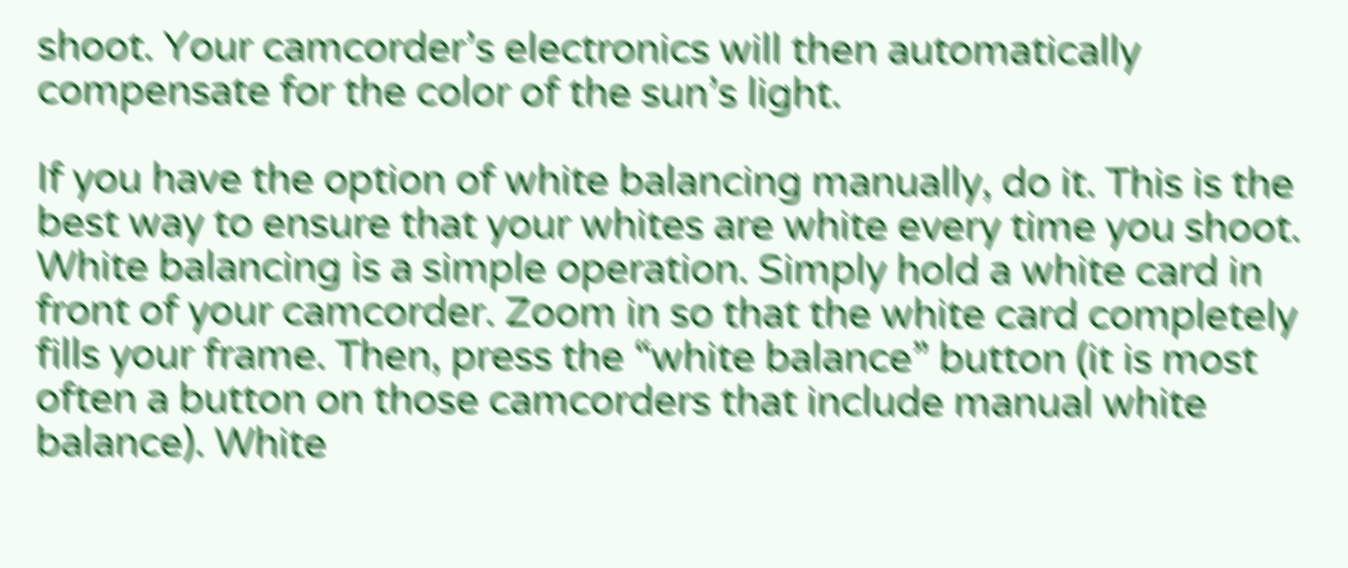shoot. Your camcorder’s electronics will then automatically compensate for the color of the sun’s light.

If you have the option of white balancing manually, do it. This is the best way to ensure that your whites are white every time you shoot. White balancing is a simple operation. Simply hold a white card in front of your camcorder. Zoom in so that the white card completely fills your frame. Then, press the “white balance” button (it is most often a button on those camcorders that include manual white balance). White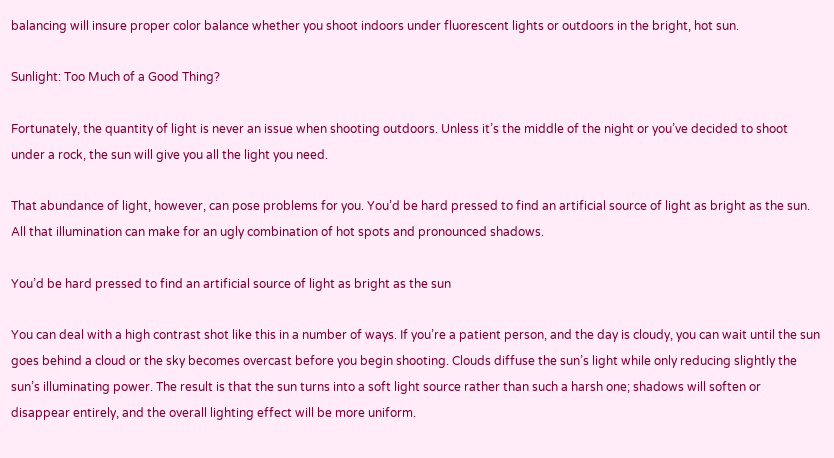balancing will insure proper color balance whether you shoot indoors under fluorescent lights or outdoors in the bright, hot sun.

Sunlight: Too Much of a Good Thing?

Fortunately, the quantity of light is never an issue when shooting outdoors. Unless it’s the middle of the night or you’ve decided to shoot under a rock, the sun will give you all the light you need.

That abundance of light, however, can pose problems for you. You’d be hard pressed to find an artificial source of light as bright as the sun. All that illumination can make for an ugly combination of hot spots and pronounced shadows.

You’d be hard pressed to find an artificial source of light as bright as the sun

You can deal with a high contrast shot like this in a number of ways. If you’re a patient person, and the day is cloudy, you can wait until the sun goes behind a cloud or the sky becomes overcast before you begin shooting. Clouds diffuse the sun’s light while only reducing slightly the sun’s illuminating power. The result is that the sun turns into a soft light source rather than such a harsh one; shadows will soften or disappear entirely, and the overall lighting effect will be more uniform.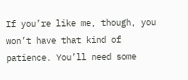If you’re like me, though, you won’t have that kind of patience. You’ll need some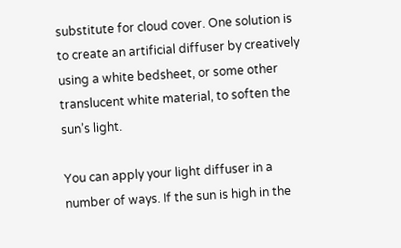substitute for cloud cover. One solution is to create an artificial diffuser by creatively using a white bedsheet, or some other translucent white material, to soften the sun’s light.

You can apply your light diffuser in a number of ways. If the sun is high in the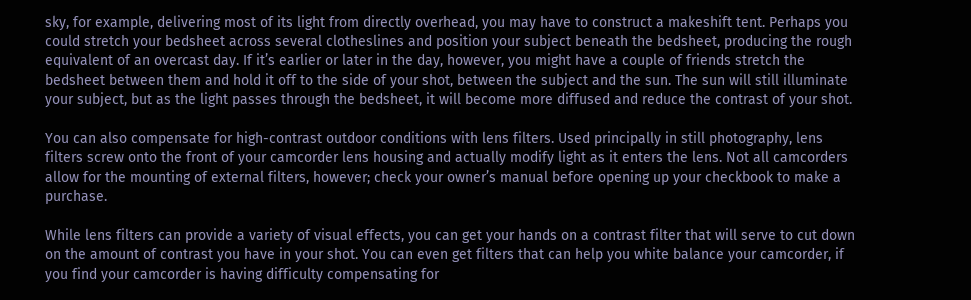sky, for example, delivering most of its light from directly overhead, you may have to construct a makeshift tent. Perhaps you could stretch your bedsheet across several clotheslines and position your subject beneath the bedsheet, producing the rough equivalent of an overcast day. If it’s earlier or later in the day, however, you might have a couple of friends stretch the bedsheet between them and hold it off to the side of your shot, between the subject and the sun. The sun will still illuminate your subject, but as the light passes through the bedsheet, it will become more diffused and reduce the contrast of your shot.

You can also compensate for high-contrast outdoor conditions with lens filters. Used principally in still photography, lens filters screw onto the front of your camcorder lens housing and actually modify light as it enters the lens. Not all camcorders allow for the mounting of external filters, however; check your owner’s manual before opening up your checkbook to make a purchase.

While lens filters can provide a variety of visual effects, you can get your hands on a contrast filter that will serve to cut down on the amount of contrast you have in your shot. You can even get filters that can help you white balance your camcorder, if you find your camcorder is having difficulty compensating for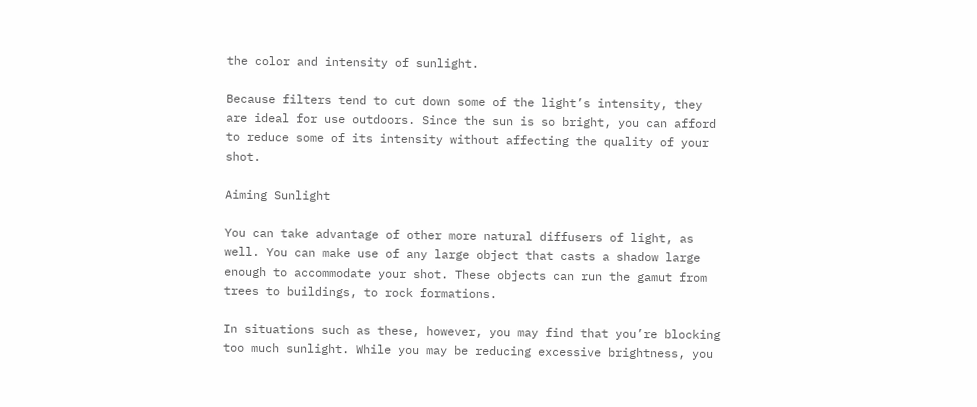the color and intensity of sunlight.

Because filters tend to cut down some of the light’s intensity, they are ideal for use outdoors. Since the sun is so bright, you can afford to reduce some of its intensity without affecting the quality of your shot.

Aiming Sunlight

You can take advantage of other more natural diffusers of light, as well. You can make use of any large object that casts a shadow large enough to accommodate your shot. These objects can run the gamut from trees to buildings, to rock formations.

In situations such as these, however, you may find that you’re blocking too much sunlight. While you may be reducing excessive brightness, you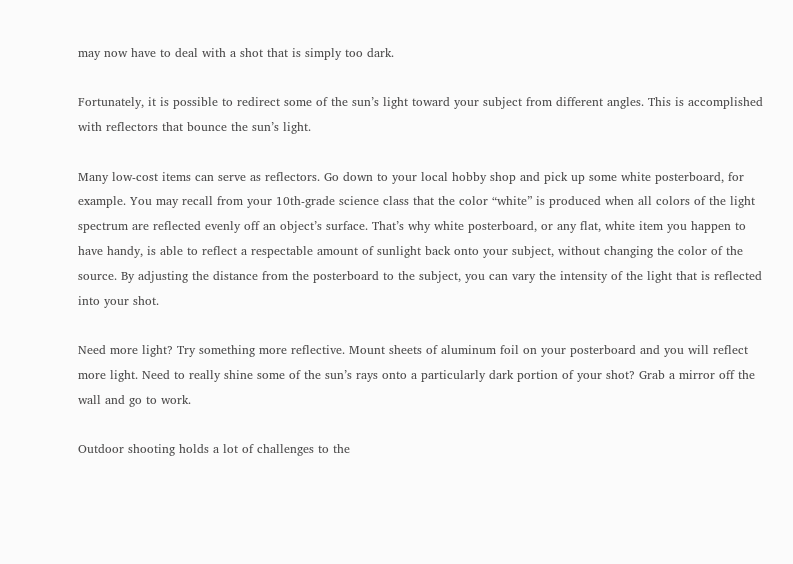may now have to deal with a shot that is simply too dark.

Fortunately, it is possible to redirect some of the sun’s light toward your subject from different angles. This is accomplished with reflectors that bounce the sun’s light.

Many low-cost items can serve as reflectors. Go down to your local hobby shop and pick up some white posterboard, for example. You may recall from your 10th-grade science class that the color “white” is produced when all colors of the light spectrum are reflected evenly off an object’s surface. That’s why white posterboard, or any flat, white item you happen to have handy, is able to reflect a respectable amount of sunlight back onto your subject, without changing the color of the source. By adjusting the distance from the posterboard to the subject, you can vary the intensity of the light that is reflected into your shot.

Need more light? Try something more reflective. Mount sheets of aluminum foil on your posterboard and you will reflect more light. Need to really shine some of the sun’s rays onto a particularly dark portion of your shot? Grab a mirror off the wall and go to work.

Outdoor shooting holds a lot of challenges to the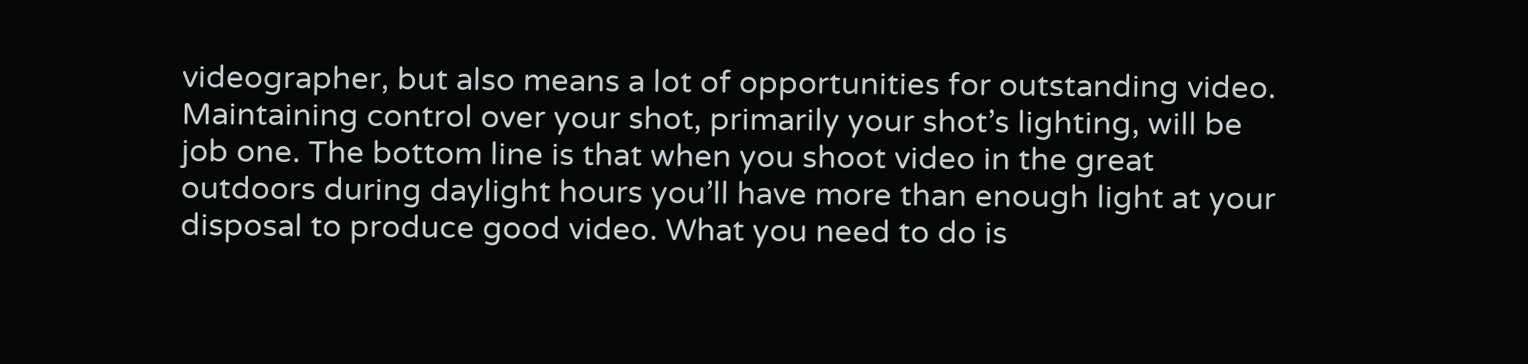videographer, but also means a lot of opportunities for outstanding video. Maintaining control over your shot, primarily your shot’s lighting, will be job one. The bottom line is that when you shoot video in the great outdoors during daylight hours you’ll have more than enough light at your disposal to produce good video. What you need to do is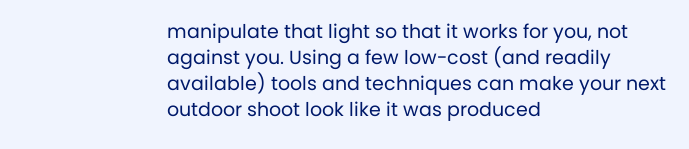manipulate that light so that it works for you, not against you. Using a few low-cost (and readily available) tools and techniques can make your next outdoor shoot look like it was produced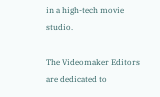in a high-tech movie studio.

The Videomaker Editors are dedicated to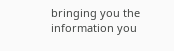bringing you the information you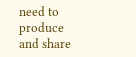need to produce and share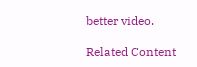better video.

Related Content